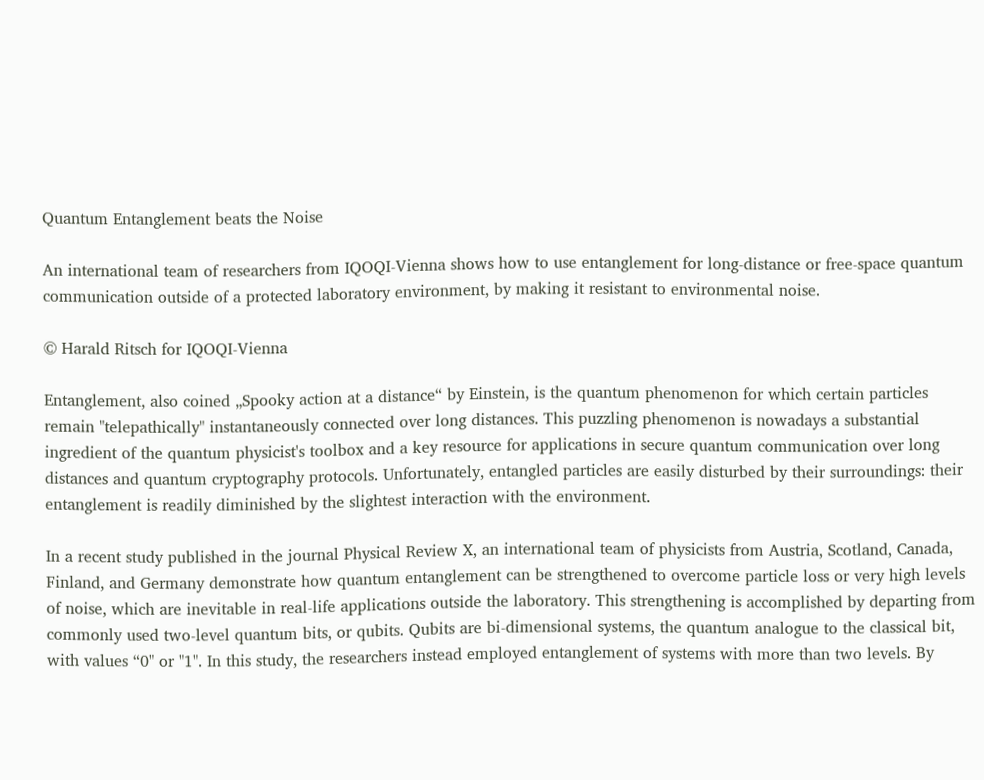Quantum Entanglement beats the Noise

An international team of researchers from IQOQI-Vienna shows how to use entanglement for long-distance or free-space quantum communication outside of a protected laboratory environment, by making it resistant to environmental noise.

© Harald Ritsch for IQOQI-Vienna

Entanglement, also coined „Spooky action at a distance“ by Einstein, is the quantum phenomenon for which certain particles remain "telepathically" instantaneously connected over long distances. This puzzling phenomenon is nowadays a substantial ingredient of the quantum physicist's toolbox and a key resource for applications in secure quantum communication over long distances and quantum cryptography protocols. Unfortunately, entangled particles are easily disturbed by their surroundings: their entanglement is readily diminished by the slightest interaction with the environment.

In a recent study published in the journal Physical Review X, an international team of physicists from Austria, Scotland, Canada, Finland, and Germany demonstrate how quantum entanglement can be strengthened to overcome particle loss or very high levels of noise, which are inevitable in real-life applications outside the laboratory. This strengthening is accomplished by departing from commonly used two-level quantum bits, or qubits. Qubits are bi-dimensional systems, the quantum analogue to the classical bit, with values “0" or "1". In this study, the researchers instead employed entanglement of systems with more than two levels. By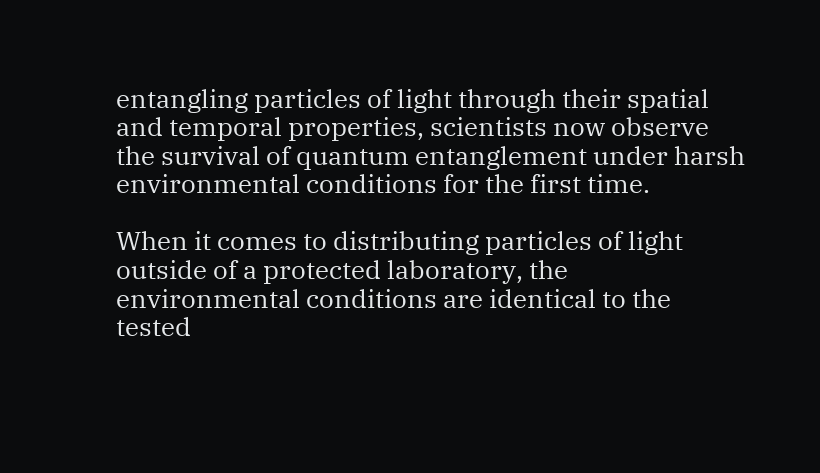entangling particles of light through their spatial and temporal properties, scientists now observe the survival of quantum entanglement under harsh environmental conditions for the first time.

When it comes to distributing particles of light outside of a protected laboratory, the environmental conditions are identical to the tested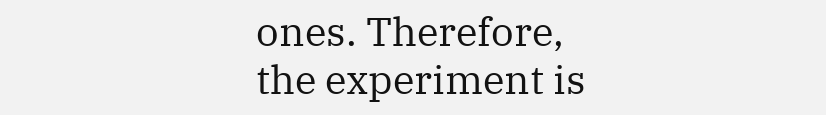ones. Therefore, the experiment is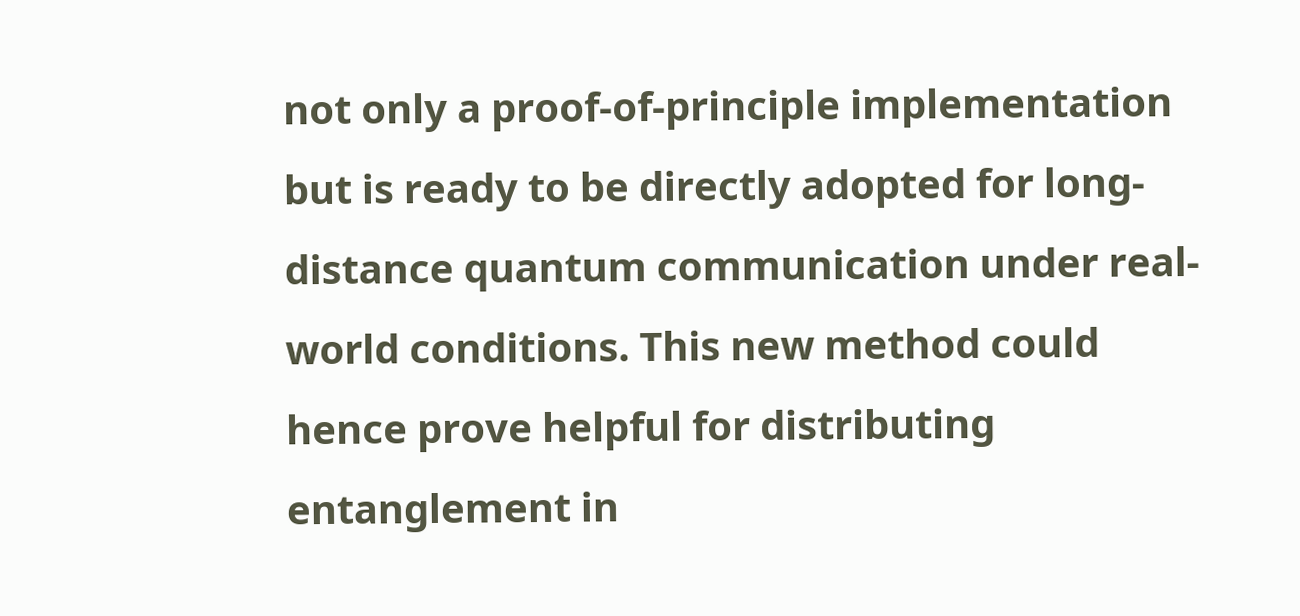not only a proof-of-principle implementation but is ready to be directly adopted for long-distance quantum communication under real-world conditions. This new method could hence prove helpful for distributing entanglement in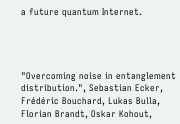a future quantum Internet.




"Overcoming noise in entanglement distribution.", Sebastian Ecker, Frédéric Bouchard, Lukas Bulla, Florian Brandt, Oskar Kohout,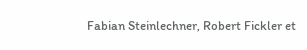Fabian Steinlechner, Robert Fickler et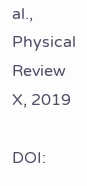al., Physical Review X, 2019

DOI: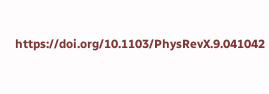https://doi.org/10.1103/PhysRevX.9.041042